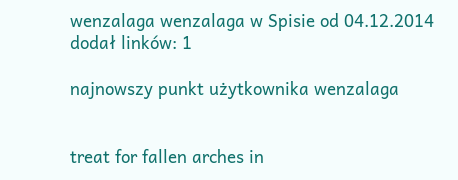wenzalaga wenzalaga w Spisie od 04.12.2014
dodał linków: 1

najnowszy punkt użytkownika wenzalaga


treat for fallen arches in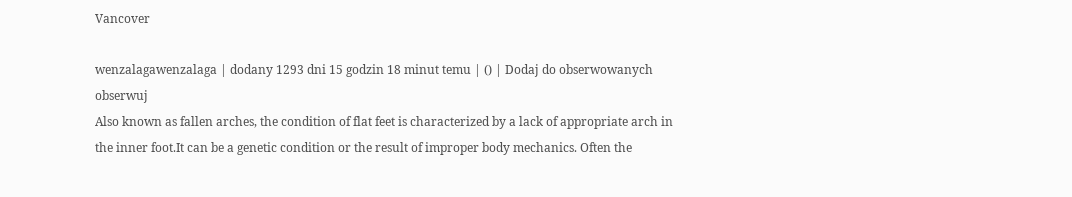Vancover

wenzalagawenzalaga | dodany 1293 dni 15 godzin 18 minut temu | () | Dodaj do obserwowanych obserwuj
Also known as fallen arches, the condition of flat feet is characterized by a lack of appropriate arch in the inner foot.It can be a genetic condition or the result of improper body mechanics. Often the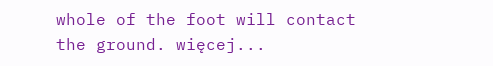whole of the foot will contact the ground. więcej...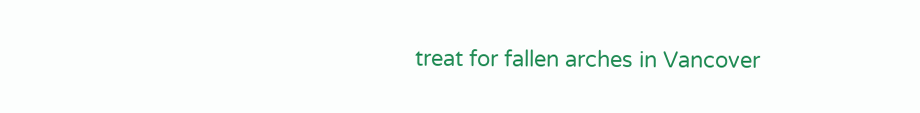treat for fallen arches in Vancover